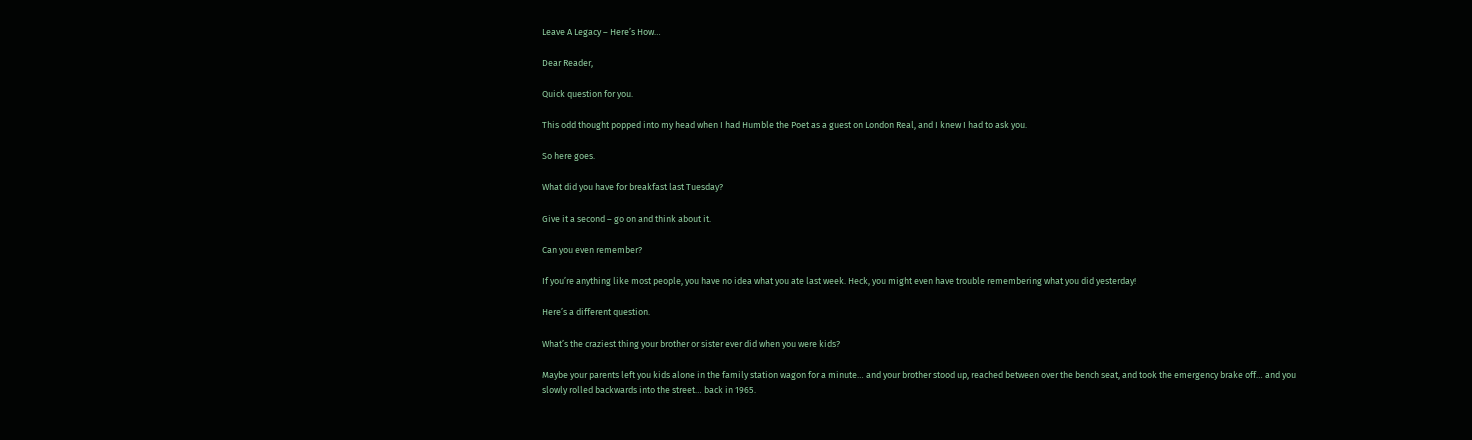Leave A Legacy – Here’s How…

Dear Reader,

Quick question for you.

This odd thought popped into my head when I had Humble the Poet as a guest on London Real, and I knew I had to ask you.

So here goes.

What did you have for breakfast last Tuesday?

Give it a second – go on and think about it.

Can you even remember?

If you’re anything like most people, you have no idea what you ate last week. Heck, you might even have trouble remembering what you did yesterday!

Here’s a different question.

What’s the craziest thing your brother or sister ever did when you were kids?

Maybe your parents left you kids alone in the family station wagon for a minute… and your brother stood up, reached between over the bench seat, and took the emergency brake off… and you slowly rolled backwards into the street… back in 1965.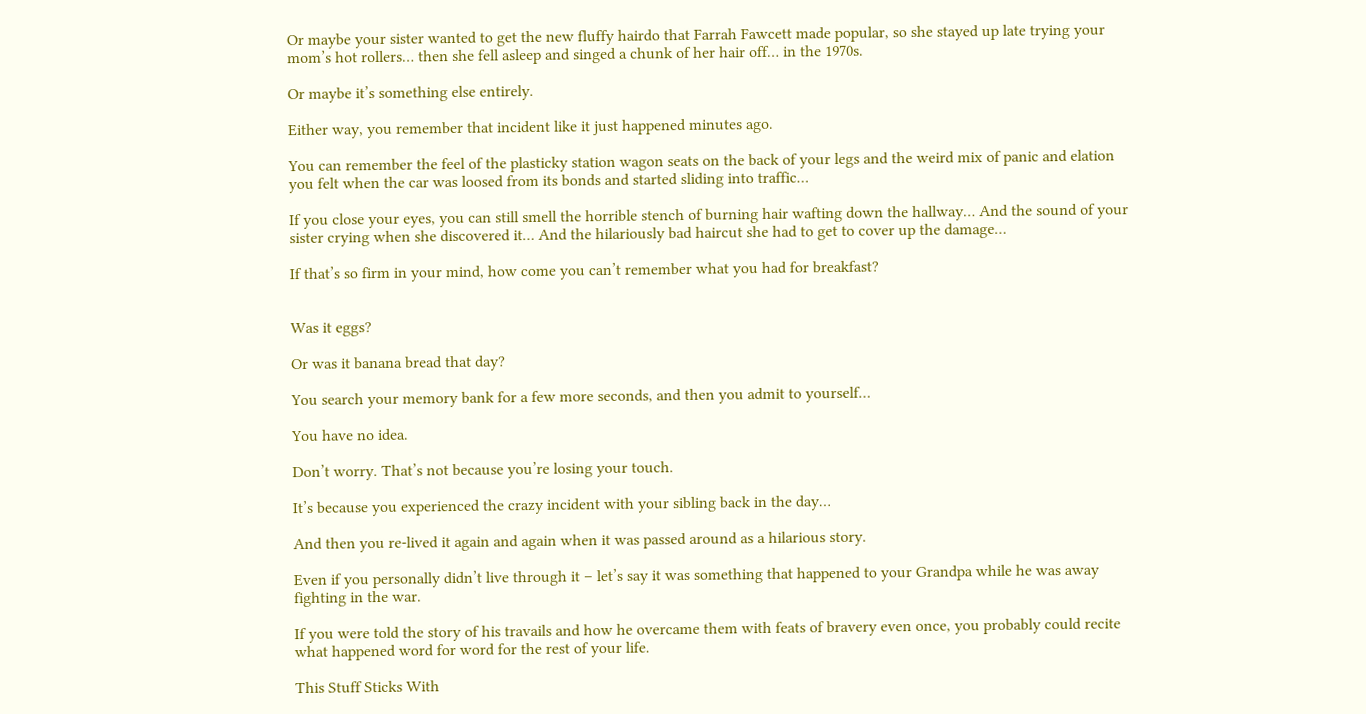Or maybe your sister wanted to get the new fluffy hairdo that Farrah Fawcett made popular, so she stayed up late trying your mom’s hot rollers… then she fell asleep and singed a chunk of her hair off… in the 1970s.

Or maybe it’s something else entirely.

Either way, you remember that incident like it just happened minutes ago.

You can remember the feel of the plasticky station wagon seats on the back of your legs and the weird mix of panic and elation you felt when the car was loosed from its bonds and started sliding into traffic…

If you close your eyes, you can still smell the horrible stench of burning hair wafting down the hallway… And the sound of your sister crying when she discovered it… And the hilariously bad haircut she had to get to cover up the damage…

If that’s so firm in your mind, how come you can’t remember what you had for breakfast?


Was it eggs?

Or was it banana bread that day?

You search your memory bank for a few more seconds, and then you admit to yourself…

You have no idea.

Don’t worry. That’s not because you’re losing your touch.

It’s because you experienced the crazy incident with your sibling back in the day…

And then you re-lived it again and again when it was passed around as a hilarious story.

Even if you personally didn’t live through it – let’s say it was something that happened to your Grandpa while he was away fighting in the war.

If you were told the story of his travails and how he overcame them with feats of bravery even once, you probably could recite what happened word for word for the rest of your life.

This Stuff Sticks With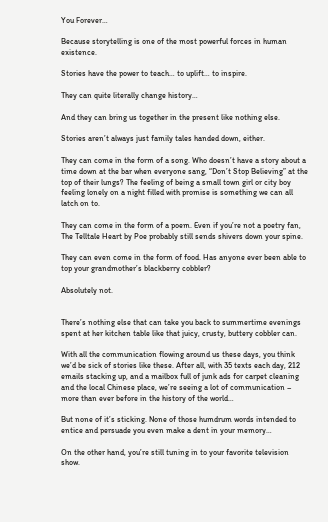You Forever…

Because storytelling is one of the most powerful forces in human existence.

Stories have the power to teach… to uplift… to inspire.

They can quite literally change history…

And they can bring us together in the present like nothing else.

Stories aren’t always just family tales handed down, either.

They can come in the form of a song. Who doesn’t have a story about a time down at the bar when everyone sang, “Don’t Stop Believing” at the top of their lungs? The feeling of being a small town girl or city boy feeling lonely on a night filled with promise is something we can all latch on to.

They can come in the form of a poem. Even if you’re not a poetry fan, The Telltale Heart by Poe probably still sends shivers down your spine.

They can even come in the form of food. Has anyone ever been able to top your grandmother’s blackberry cobbler?

Absolutely not.


There’s nothing else that can take you back to summertime evenings spent at her kitchen table like that juicy, crusty, buttery cobbler can.

With all the communication flowing around us these days, you think we’d be sick of stories like these. After all, with 35 texts each day, 212 emails stacking up, and a mailbox full of junk ads for carpet cleaning and the local Chinese place, we’re seeing a lot of communication – more than ever before in the history of the world…

But none of it’s sticking. None of those humdrum words intended to entice and persuade you even make a dent in your memory…

On the other hand, you’re still tuning in to your favorite television show.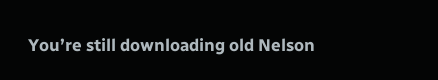You’re still downloading old Nelson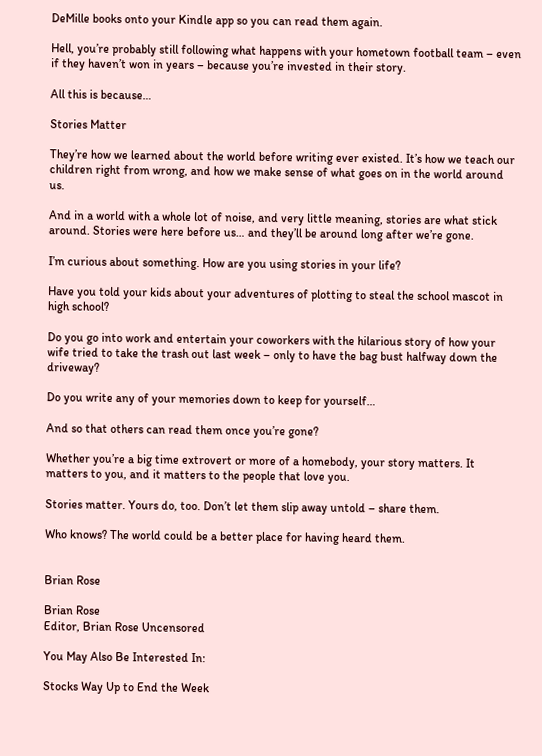DeMille books onto your Kindle app so you can read them again.

Hell, you’re probably still following what happens with your hometown football team – even if they haven’t won in years – because you’re invested in their story.

All this is because…

Stories Matter

They’re how we learned about the world before writing ever existed. It’s how we teach our children right from wrong, and how we make sense of what goes on in the world around us.

And in a world with a whole lot of noise, and very little meaning, stories are what stick around. Stories were here before us… and they’ll be around long after we’re gone.

I’m curious about something. How are you using stories in your life?

Have you told your kids about your adventures of plotting to steal the school mascot in high school?

Do you go into work and entertain your coworkers with the hilarious story of how your wife tried to take the trash out last week – only to have the bag bust halfway down the driveway?

Do you write any of your memories down to keep for yourself…

And so that others can read them once you’re gone?

Whether you’re a big time extrovert or more of a homebody, your story matters. It matters to you, and it matters to the people that love you.

Stories matter. Yours do, too. Don’t let them slip away untold – share them.

Who knows? The world could be a better place for having heard them.


Brian Rose

Brian Rose
Editor, Brian Rose Uncensored

You May Also Be Interested In:

Stocks Way Up to End the Week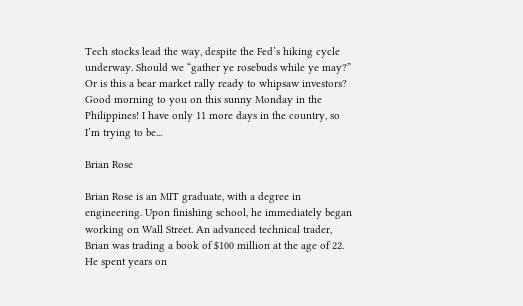Tech stocks lead the way, despite the Fed’s hiking cycle underway. Should we “gather ye rosebuds while ye may?” Or is this a bear market rally ready to whipsaw investors? Good morning to you on this sunny Monday in the Philippines! I have only 11 more days in the country, so I’m trying to be...

Brian Rose

Brian Rose is an MIT graduate, with a degree in engineering. Upon finishing school, he immediately began working on Wall Street. An advanced technical trader, Brian was trading a book of $100 million at the age of 22. He spent years on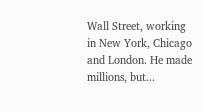Wall Street, working in New York, Chicago and London. He made millions, but...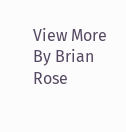View More By Brian Rose